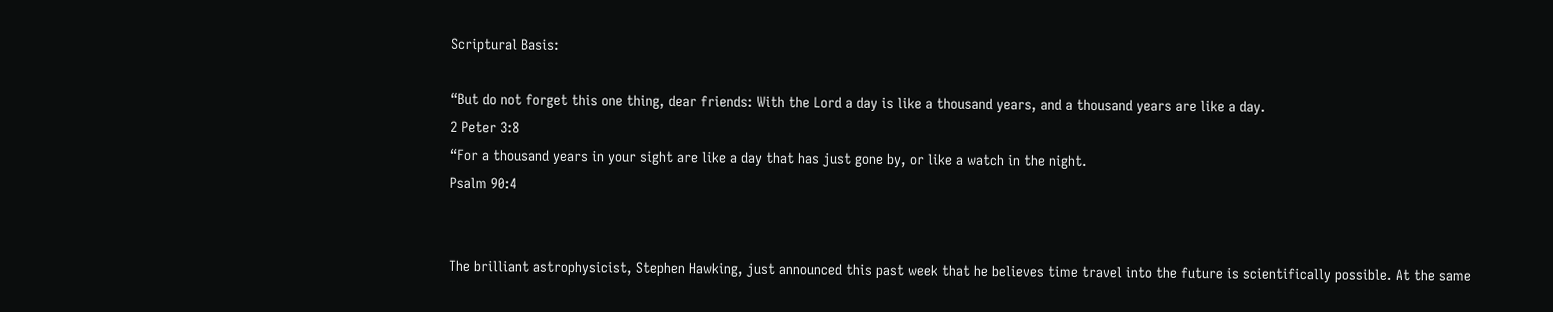Scriptural Basis:

“But do not forget this one thing, dear friends: With the Lord a day is like a thousand years, and a thousand years are like a day.
2 Peter 3:8
“For a thousand years in your sight are like a day that has just gone by, or like a watch in the night.
Psalm 90:4


The brilliant astrophysicist, Stephen Hawking, just announced this past week that he believes time travel into the future is scientifically possible. At the same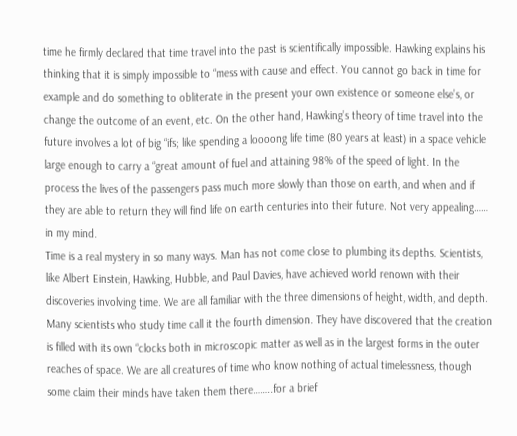time he firmly declared that time travel into the past is scientifically impossible. Hawking explains his thinking that it is simply impossible to “mess with cause and effect. You cannot go back in time for example and do something to obliterate in the present your own existence or someone else’s, or change the outcome of an event, etc. On the other hand, Hawking’s theory of time travel into the future involves a lot of big “ifs; like spending a loooong life time (80 years at least) in a space vehicle large enough to carry a “great amount of fuel and attaining 98% of the speed of light. In the process the lives of the passengers pass much more slowly than those on earth, and when and if they are able to return they will find life on earth centuries into their future. Not very appealing…… in my mind.
Time is a real mystery in so many ways. Man has not come close to plumbing its depths. Scientists, like Albert Einstein, Hawking, Hubble, and Paul Davies, have achieved world renown with their discoveries involving time. We are all familiar with the three dimensions of height, width, and depth. Many scientists who study time call it the fourth dimension. They have discovered that the creation is filled with its own “clocks both in microscopic matter as well as in the largest forms in the outer reaches of space. We are all creatures of time who know nothing of actual timelessness, though some claim their minds have taken them there……..for a brief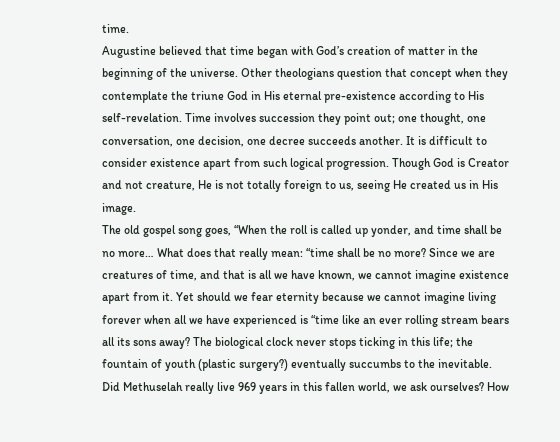time.
Augustine believed that time began with God’s creation of matter in the beginning of the universe. Other theologians question that concept when they contemplate the triune God in His eternal pre-existence according to His self-revelation. Time involves succession they point out; one thought, one conversation, one decision, one decree succeeds another. It is difficult to consider existence apart from such logical progression. Though God is Creator and not creature, He is not totally foreign to us, seeing He created us in His image.
The old gospel song goes, “When the roll is called up yonder, and time shall be no more… What does that really mean: “time shall be no more? Since we are creatures of time, and that is all we have known, we cannot imagine existence apart from it. Yet should we fear eternity because we cannot imagine living forever when all we have experienced is “time like an ever rolling stream bears all its sons away? The biological clock never stops ticking in this life; the fountain of youth (plastic surgery?) eventually succumbs to the inevitable. Did Methuselah really live 969 years in this fallen world, we ask ourselves? How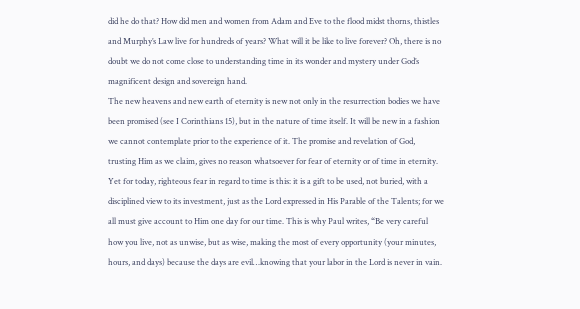did he do that? How did men and women from Adam and Eve to the flood midst thorns, thistles and Murphy’s Law live for hundreds of years? What will it be like to live forever? Oh, there is no doubt we do not come close to understanding time in its wonder and mystery under God’s magnificent design and sovereign hand.
The new heavens and new earth of eternity is new not only in the resurrection bodies we have been promised (see I Corinthians 15), but in the nature of time itself. It will be new in a fashion we cannot contemplate prior to the experience of it. The promise and revelation of God, trusting Him as we claim, gives no reason whatsoever for fear of eternity or of time in eternity. Yet for today, righteous fear in regard to time is this: it is a gift to be used, not buried, with a disciplined view to its investment, just as the Lord expressed in His Parable of the Talents; for we all must give account to Him one day for our time. This is why Paul writes, “Be very careful how you live, not as unwise, but as wise, making the most of every opportunity (your minutes, hours, and days) because the days are evil…knowing that your labor in the Lord is never in vain.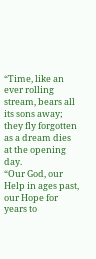“Time, like an ever rolling stream, bears all its sons away; they fly forgotten as a dream dies at the opening day.
“Our God, our Help in ages past, our Hope for years to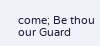come; Be thou our Guard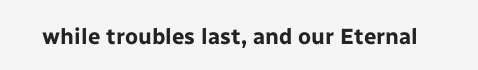while troubles last, and our Eternal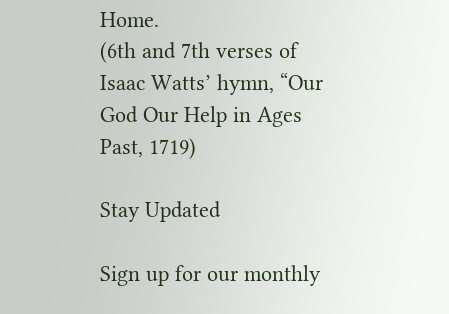Home.
(6th and 7th verses of Isaac Watts’ hymn, “Our God Our Help in Ages Past, 1719)

Stay Updated

Sign up for our monthly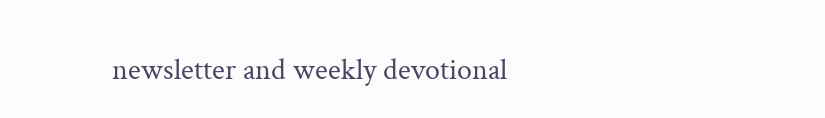newsletter and weekly devotional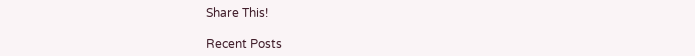Share This!

Recent Posts